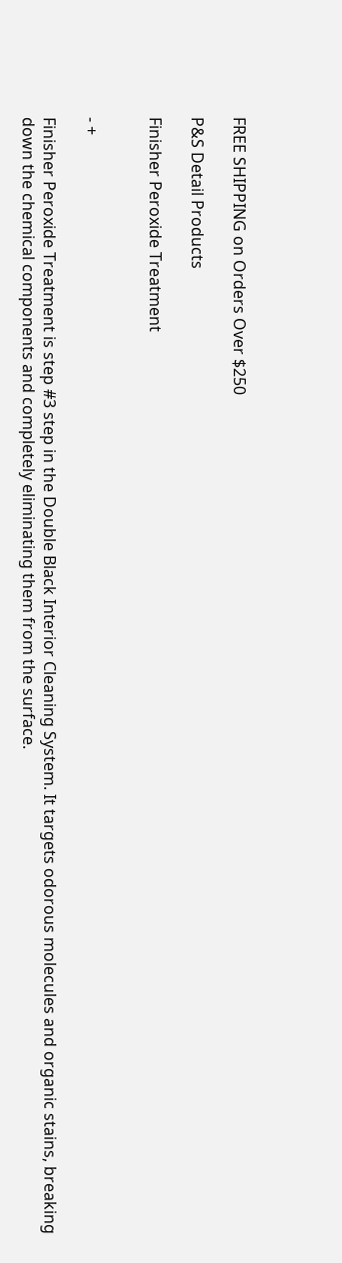FREE SHIPPING on Orders Over $250

P&S Detail Products

Finisher Peroxide Treatment


- +

Finisher Peroxide Treatment is step #3 step in the Double Black Interior Cleaning System. It targets odorous molecules and organic stains, breaking down the chemical components and completely eliminating them from the surface.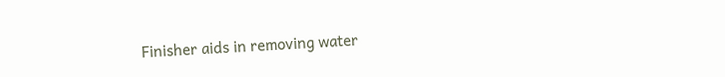Finisher aids in removing water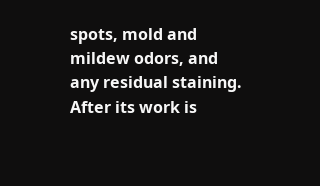spots, mold and mildew odors, and any residual staining. After its work is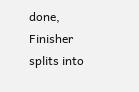done, Finisher splits into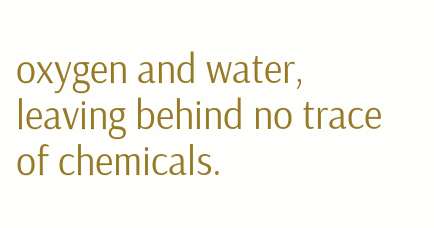oxygen and water, leaving behind no trace of chemicals.